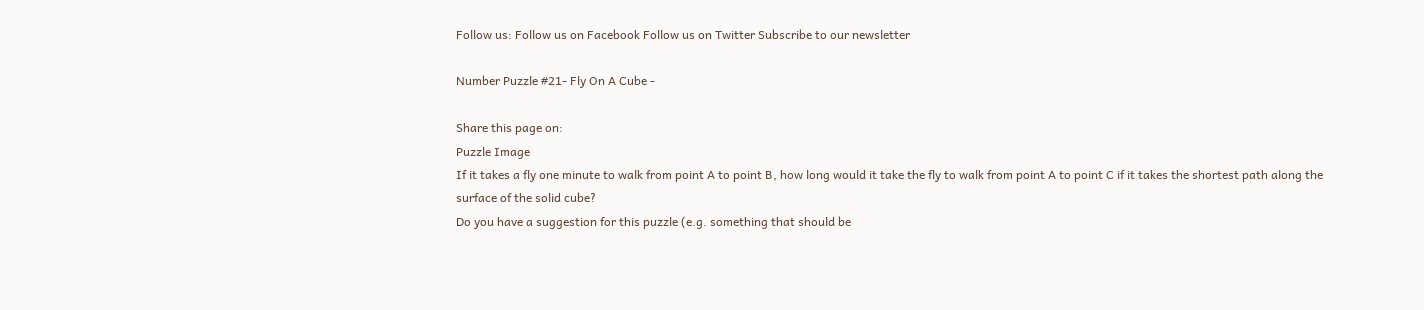Follow us: Follow us on Facebook Follow us on Twitter Subscribe to our newsletter

Number Puzzle #21- Fly On A Cube -

Share this page on:
Puzzle Image
If it takes a fly one minute to walk from point A to point B, how long would it take the fly to walk from point A to point C if it takes the shortest path along the surface of the solid cube?
Do you have a suggestion for this puzzle (e.g. something that should be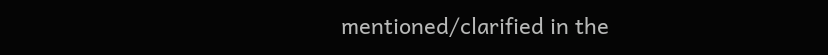mentioned/clarified in the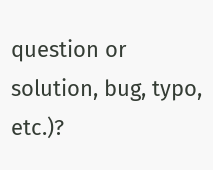question or solution, bug, typo, etc.)?